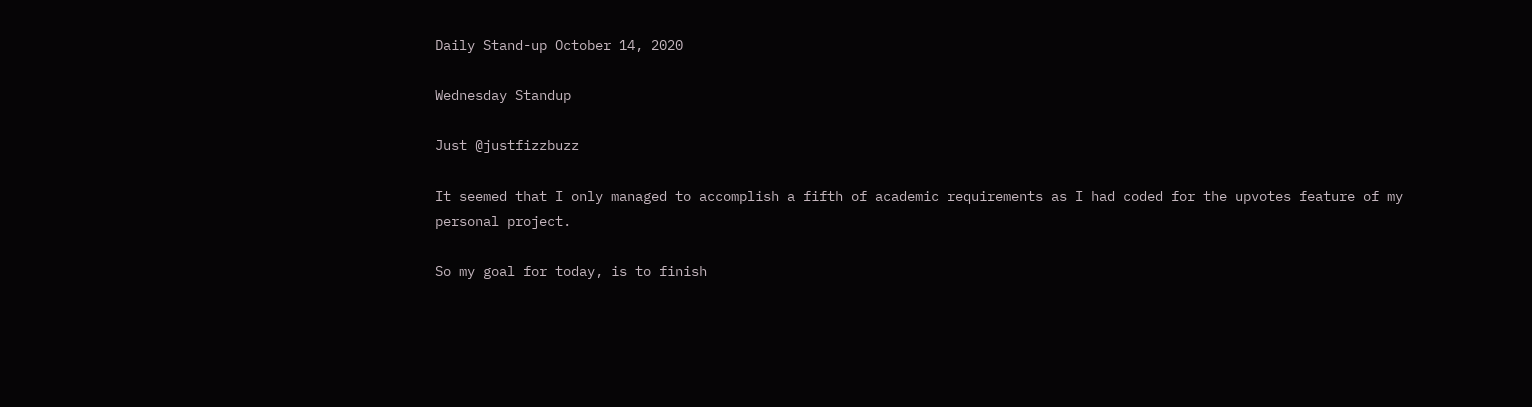Daily Stand-up October 14, 2020

Wednesday Standup

Just @justfizzbuzz

It seemed that I only managed to accomplish a fifth of academic requirements as I had coded for the upvotes feature of my personal project.

So my goal for today, is to finish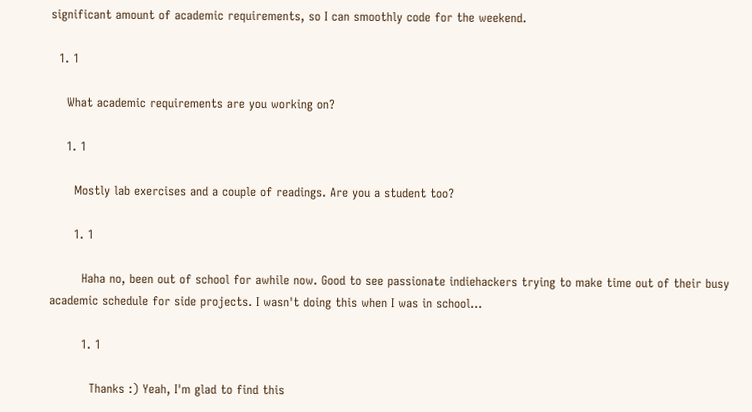significant amount of academic requirements, so I can smoothly code for the weekend.

  1. 1

    What academic requirements are you working on?

    1. 1

      Mostly lab exercises and a couple of readings. Are you a student too?

      1. 1

        Haha no, been out of school for awhile now. Good to see passionate indiehackers trying to make time out of their busy academic schedule for side projects. I wasn't doing this when I was in school...

        1. 1

          Thanks :) Yeah, I'm glad to find this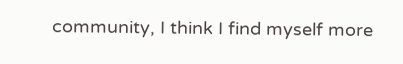community, I think I find myself more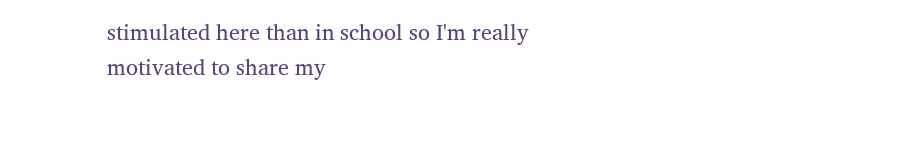stimulated here than in school so I'm really motivated to share my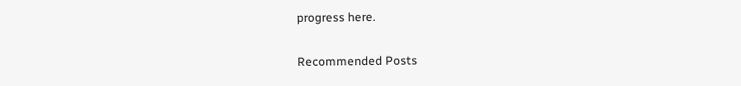progress here.

Recommended Posts